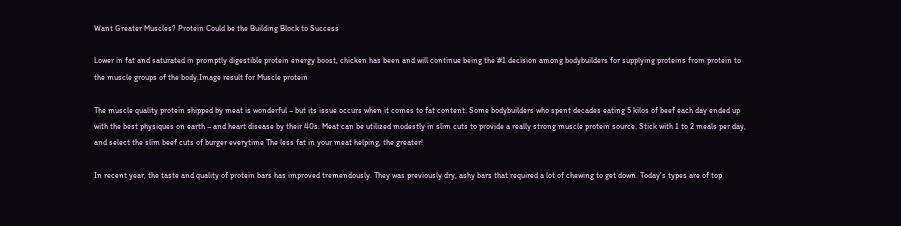Want Greater Muscles? Protein Could be the Building Block to Success

Lower in fat and saturated in promptly digestible protein energy boost, chicken has been and will continue being the #1 decision among bodybuilders for supplying proteins from protein to the muscle groups of the body.Image result for Muscle protein

The muscle quality protein shipped by meat is wonderful – but its issue occurs when it comes to fat content. Some bodybuilders who spent decades eating 5 kilos of beef each day ended up with the best physiques on earth – and heart disease by their 40s. Meat can be utilized modestly in slim cuts to provide a really strong muscle protein source. Stick with 1 to 2 meals per day, and select the slim beef cuts of burger everytime The less fat in your meat helping, the greater!

In recent year, the taste and quality of protein bars has improved tremendously. They was previously dry, ashy bars that required a lot of chewing to get down. Today’s types are of top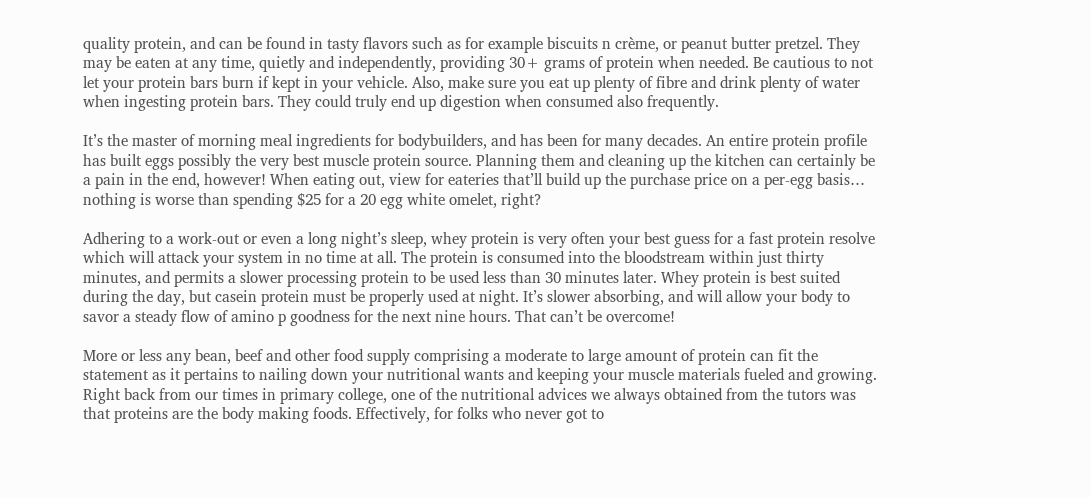quality protein, and can be found in tasty flavors such as for example biscuits n crème, or peanut butter pretzel. They may be eaten at any time, quietly and independently, providing 30+ grams of protein when needed. Be cautious to not let your protein bars burn if kept in your vehicle. Also, make sure you eat up plenty of fibre and drink plenty of water when ingesting protein bars. They could truly end up digestion when consumed also frequently.

It’s the master of morning meal ingredients for bodybuilders, and has been for many decades. An entire protein profile has built eggs possibly the very best muscle protein source. Planning them and cleaning up the kitchen can certainly be a pain in the end, however! When eating out, view for eateries that’ll build up the purchase price on a per-egg basis… nothing is worse than spending $25 for a 20 egg white omelet, right?

Adhering to a work-out or even a long night’s sleep, whey protein is very often your best guess for a fast protein resolve which will attack your system in no time at all. The protein is consumed into the bloodstream within just thirty minutes, and permits a slower processing protein to be used less than 30 minutes later. Whey protein is best suited during the day, but casein protein must be properly used at night. It’s slower absorbing, and will allow your body to savor a steady flow of amino p goodness for the next nine hours. That can’t be overcome!

More or less any bean, beef and other food supply comprising a moderate to large amount of protein can fit the statement as it pertains to nailing down your nutritional wants and keeping your muscle materials fueled and growing. Right back from our times in primary college, one of the nutritional advices we always obtained from the tutors was that proteins are the body making foods. Effectively, for folks who never got to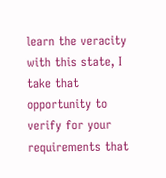learn the veracity with this state, I take that opportunity to verify for your requirements that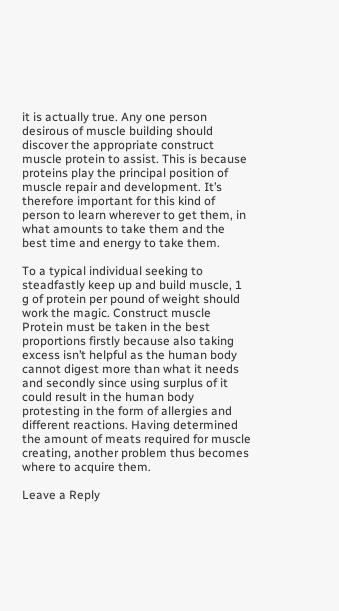it is actually true. Any one person desirous of muscle building should discover the appropriate construct muscle protein to assist. This is because proteins play the principal position of muscle repair and development. It’s therefore important for this kind of person to learn wherever to get them, in what amounts to take them and the best time and energy to take them.

To a typical individual seeking to steadfastly keep up and build muscle, 1 g of protein per pound of weight should work the magic. Construct muscle Protein must be taken in the best proportions firstly because also taking excess isn’t helpful as the human body cannot digest more than what it needs and secondly since using surplus of it could result in the human body protesting in the form of allergies and different reactions. Having determined the amount of meats required for muscle creating, another problem thus becomes where to acquire them.

Leave a Reply